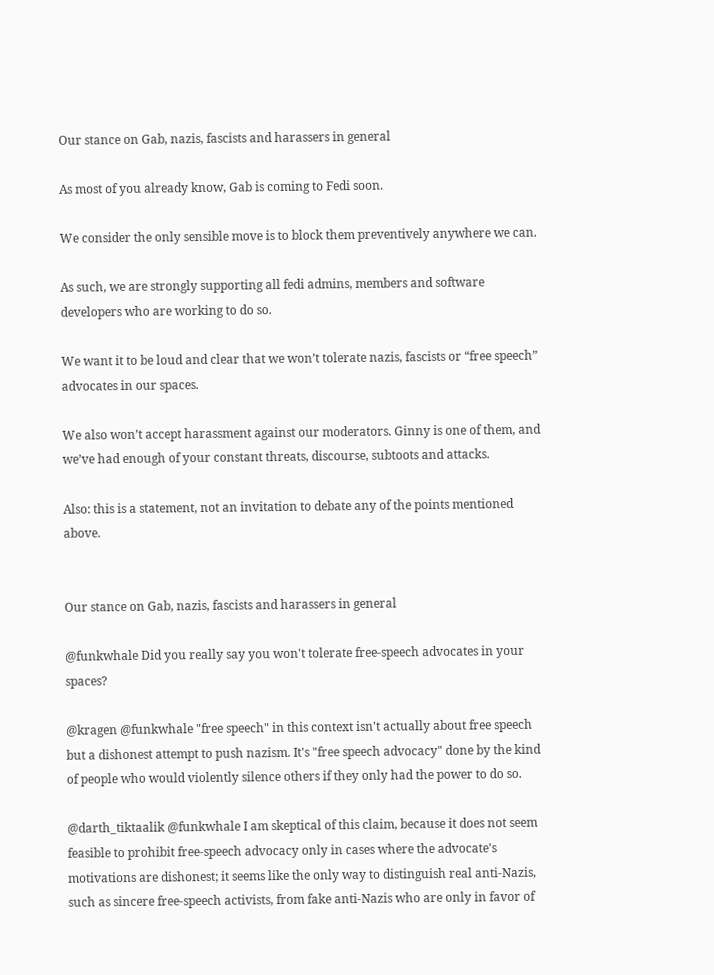Our stance on Gab, nazis, fascists and harassers in general

As most of you already know, Gab is coming to Fedi soon.

We consider the only sensible move is to block them preventively anywhere we can.

As such, we are strongly supporting all fedi admins, members and software developers who are working to do so.

We want it to be loud and clear that we won’t tolerate nazis, fascists or “free speech” advocates in our spaces.

We also won’t accept harassment against our moderators. Ginny is one of them, and we’ve had enough of your constant threats, discourse, subtoots and attacks.

Also: this is a statement, not an invitation to debate any of the points mentioned above.


Our stance on Gab, nazis, fascists and harassers in general

@funkwhale Did you really say you won't tolerate free-speech advocates in your spaces?

@kragen @funkwhale "free speech" in this context isn't actually about free speech but a dishonest attempt to push nazism. It's "free speech advocacy" done by the kind of people who would violently silence others if they only had the power to do so.

@darth_tiktaalik @funkwhale I am skeptical of this claim, because it does not seem feasible to prohibit free-speech advocacy only in cases where the advocate's motivations are dishonest; it seems like the only way to distinguish real anti-Nazis, such as sincere free-speech activists, from fake anti-Nazis who are only in favor of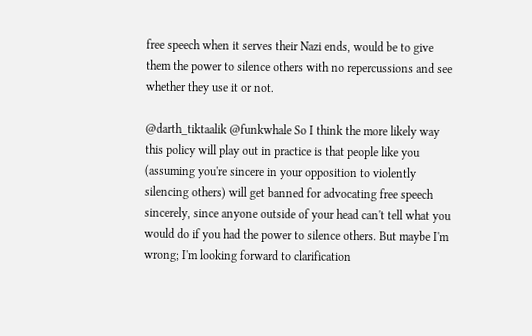free speech when it serves their Nazi ends, would be to give them the power to silence others with no repercussions and see whether they use it or not.

@darth_tiktaalik @funkwhale So I think the more likely way this policy will play out in practice is that people like you (assuming you're sincere in your opposition to violently silencing others) will get banned for advocating free speech sincerely, since anyone outside of your head can't tell what you would do if you had the power to silence others. But maybe I'm wrong; I'm looking forward to clarification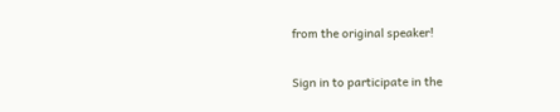from the original speaker!

Sign in to participate in the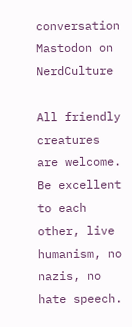conversation
Mastodon on NerdCulture

All friendly creatures are welcome. Be excellent to each other, live humanism, no nazis, no hate speech.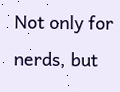Not only for nerds, but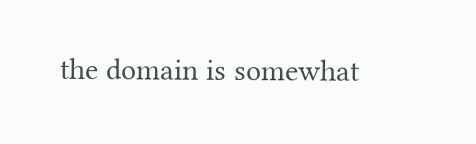the domain is somewhat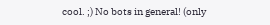cool. ;) No bots in general! (only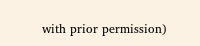with prior permission)